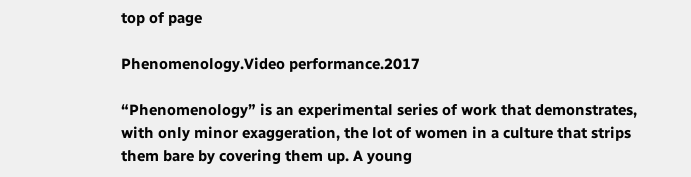top of page

Phenomenology.Video performance.2017

“Phenomenology” is an experimental series of work that demonstrates, with only minor exaggeration, the lot of women in a culture that strips them bare by covering them up. A young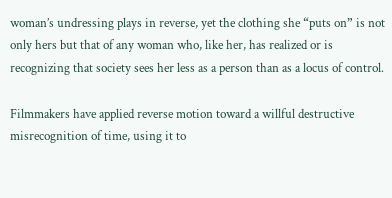woman’s undressing plays in reverse, yet the clothing she “puts on” is not only hers but that of any woman who, like her, has realized or is recognizing that society sees her less as a person than as a locus of control.

Filmmakers have applied reverse motion toward a willful destructive misrecognition of time, using it to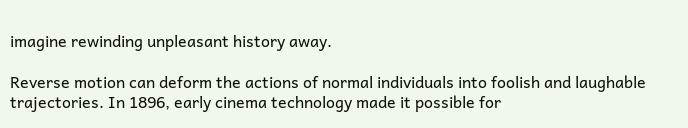imagine rewinding unpleasant history away.

Reverse motion can deform the actions of normal individuals into foolish and laughable trajectories. In 1896, early cinema technology made it possible for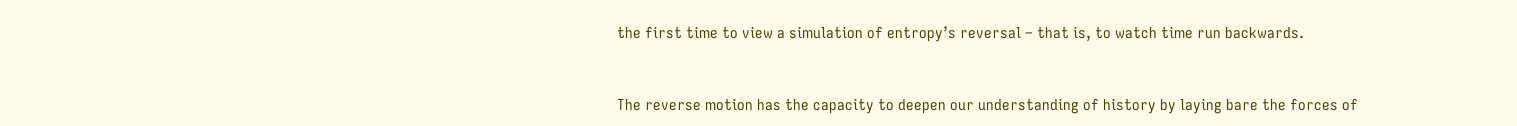the first time to view a simulation of entropy’s reversal – that is, to watch time run backwards.


The reverse motion has the capacity to deepen our understanding of history by laying bare the forces of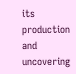its production and uncovering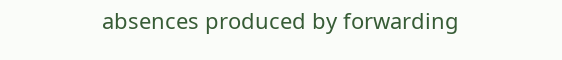absences produced by forwarding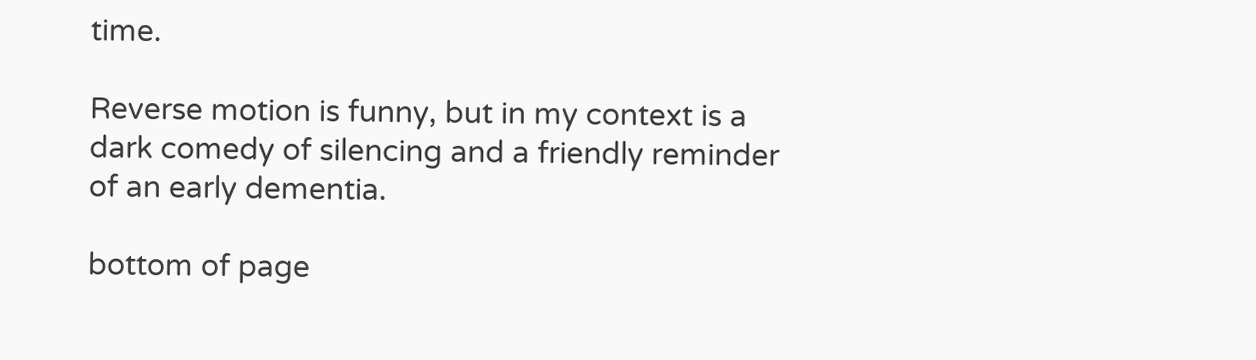time.

Reverse motion is funny, but in my context is a dark comedy of silencing and a friendly reminder of an early dementia.

bottom of page